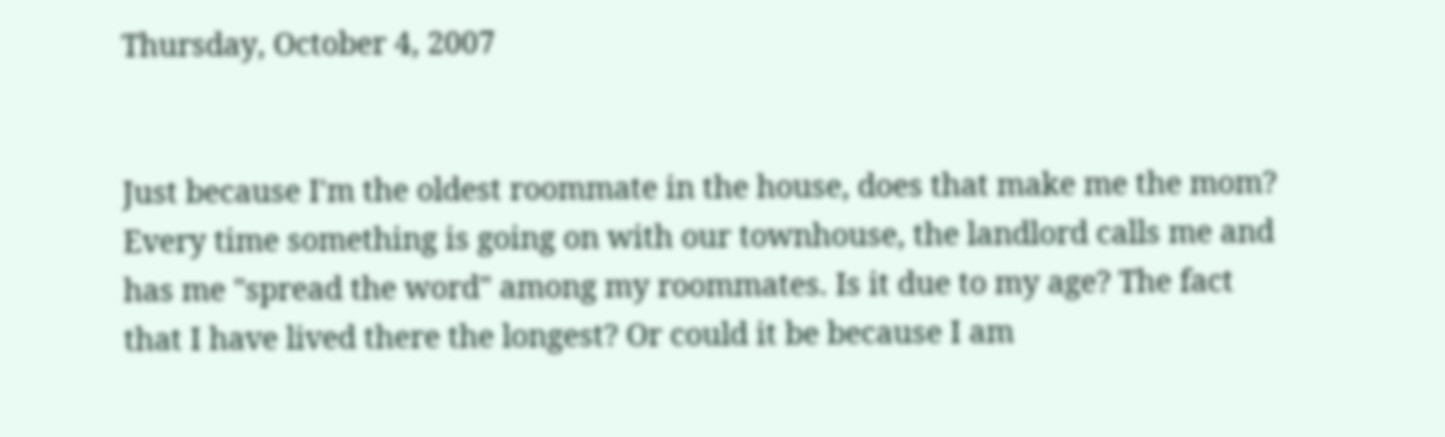Thursday, October 4, 2007


Just because I'm the oldest roommate in the house, does that make me the mom? Every time something is going on with our townhouse, the landlord calls me and has me "spread the word" among my roommates. Is it due to my age? The fact that I have lived there the longest? Or could it be because I am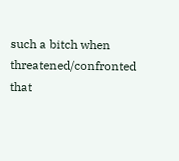such a bitch when threatened/confronted that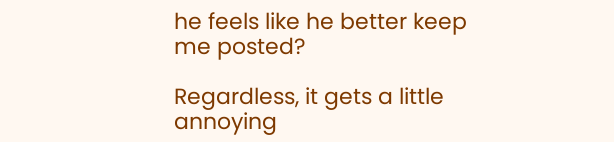he feels like he better keep me posted?

Regardless, it gets a little annoying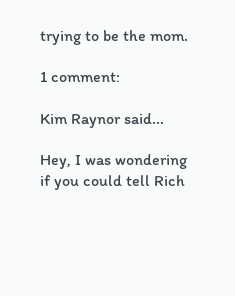trying to be the mom.

1 comment:

Kim Raynor said...

Hey, I was wondering if you could tell Rich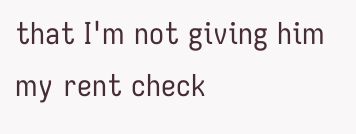that I'm not giving him my rent check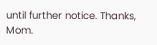until further notice. Thanks, Mom.